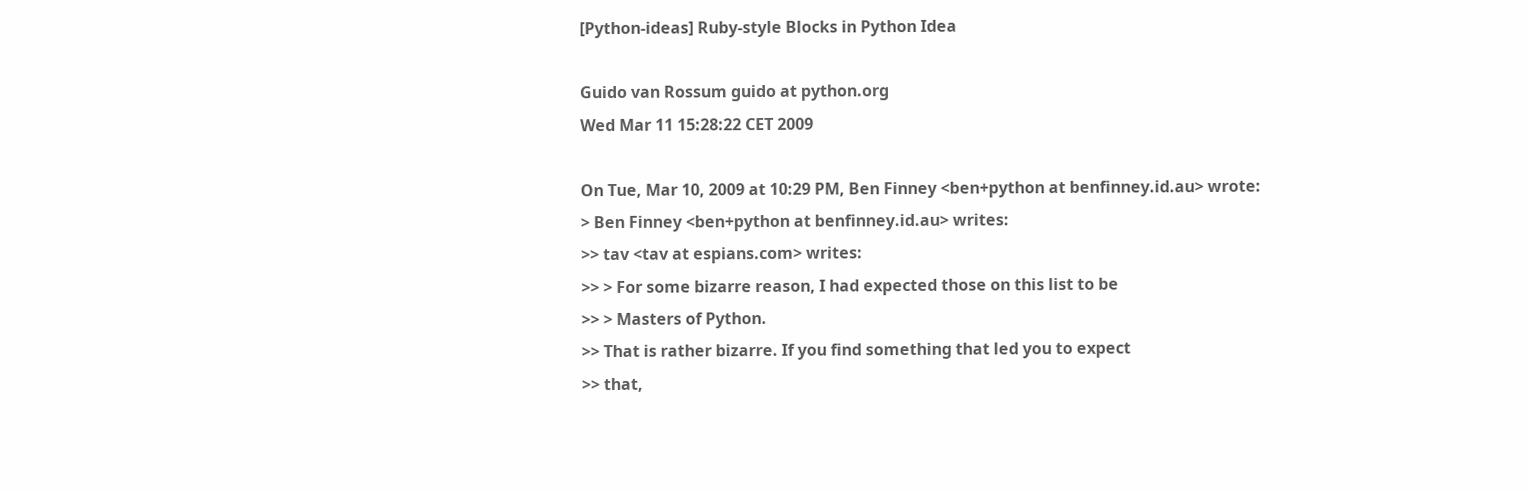[Python-ideas] Ruby-style Blocks in Python Idea

Guido van Rossum guido at python.org
Wed Mar 11 15:28:22 CET 2009

On Tue, Mar 10, 2009 at 10:29 PM, Ben Finney <ben+python at benfinney.id.au> wrote:
> Ben Finney <ben+python at benfinney.id.au> writes:
>> tav <tav at espians.com> writes:
>> > For some bizarre reason, I had expected those on this list to be
>> > Masters of Python.
>> That is rather bizarre. If you find something that led you to expect
>> that,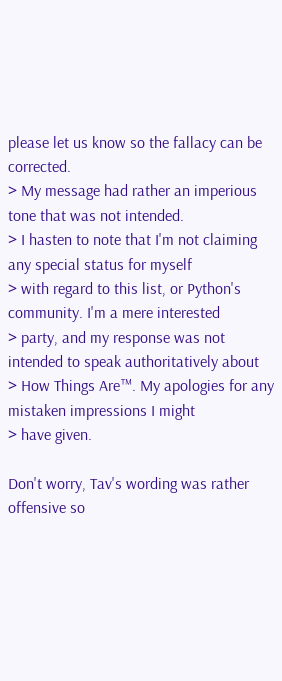please let us know so the fallacy can be corrected.
> My message had rather an imperious tone that was not intended.
> I hasten to note that I'm not claiming any special status for myself
> with regard to this list, or Python's community. I'm a mere interested
> party, and my response was not intended to speak authoritatively about
> How Things Are™. My apologies for any mistaken impressions I might
> have given.

Don't worry, Tav's wording was rather offensive so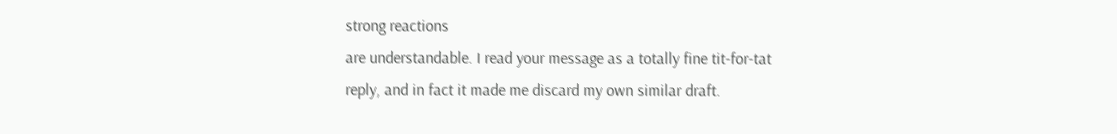strong reactions
are understandable. I read your message as a totally fine tit-for-tat
reply, and in fact it made me discard my own similar draft.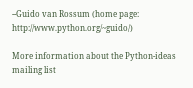--Guido van Rossum (home page: http://www.python.org/~guido/)

More information about the Python-ideas mailing list